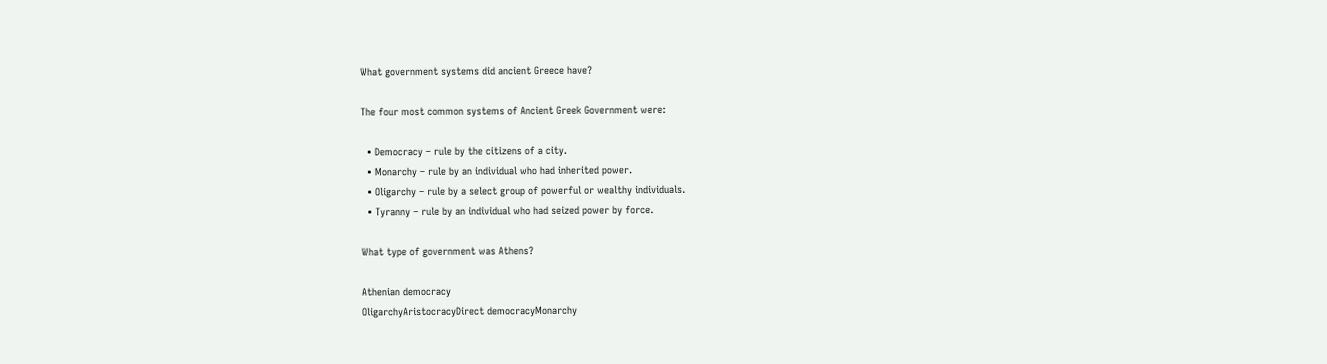What government systems did ancient Greece have?

The four most common systems of Ancient Greek Government were:

  • Democracy – rule by the citizens of a city.
  • Monarchy – rule by an individual who had inherited power.
  • Oligarchy – rule by a select group of powerful or wealthy individuals.
  • Tyranny – rule by an individual who had seized power by force.

What type of government was Athens?

Athenian democracy
OligarchyAristocracyDirect democracyMonarchy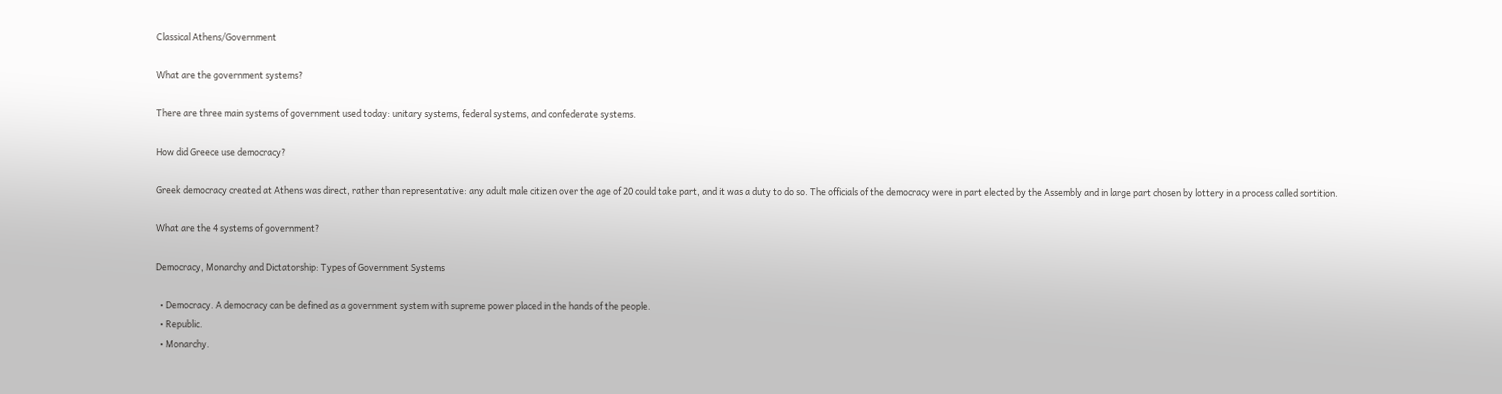Classical Athens/Government

What are the government systems?

There are three main systems of government used today: unitary systems, federal systems, and confederate systems.

How did Greece use democracy?

Greek democracy created at Athens was direct, rather than representative: any adult male citizen over the age of 20 could take part, and it was a duty to do so. The officials of the democracy were in part elected by the Assembly and in large part chosen by lottery in a process called sortition.

What are the 4 systems of government?

Democracy, Monarchy and Dictatorship: Types of Government Systems

  • Democracy. A democracy can be defined as a government system with supreme power placed in the hands of the people.
  • Republic.
  • Monarchy.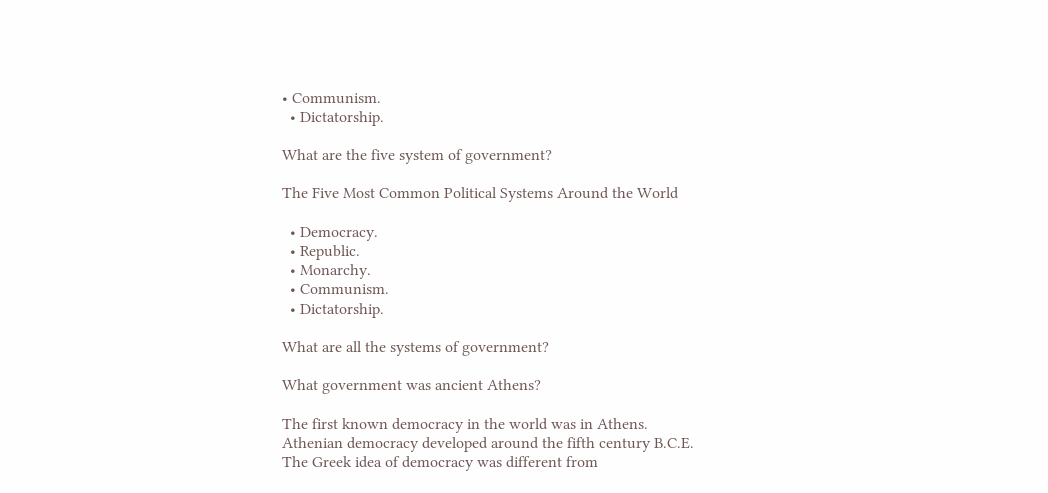• Communism.
  • Dictatorship.

What are the five system of government?

The Five Most Common Political Systems Around the World

  • Democracy.
  • Republic.
  • Monarchy.
  • Communism.
  • Dictatorship.

What are all the systems of government?

What government was ancient Athens?

The first known democracy in the world was in Athens. Athenian democracy developed around the fifth century B.C.E. The Greek idea of democracy was different from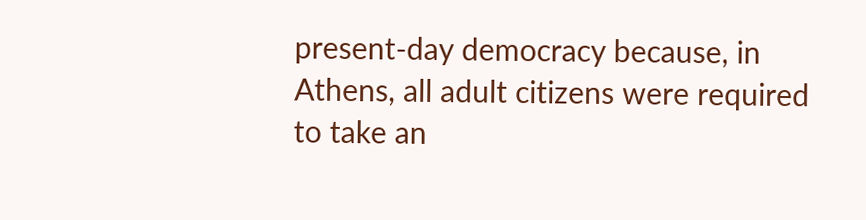present-day democracy because, in Athens, all adult citizens were required to take an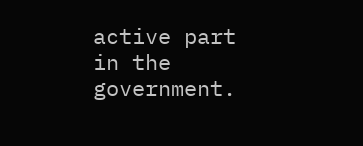active part in the government.